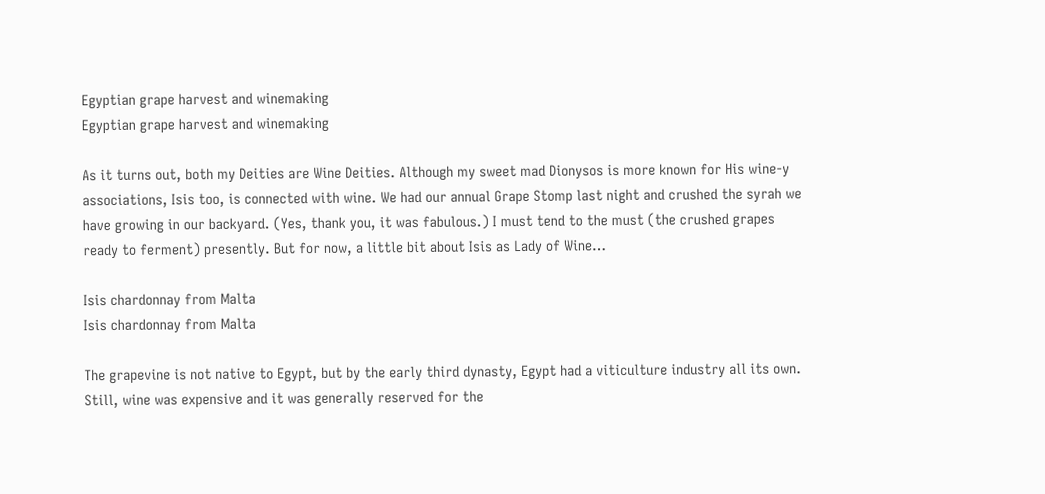Egyptian grape harvest and winemaking
Egyptian grape harvest and winemaking

As it turns out, both my Deities are Wine Deities. Although my sweet mad Dionysos is more known for His wine-y associations, Isis too, is connected with wine. We had our annual Grape Stomp last night and crushed the syrah we have growing in our backyard. (Yes, thank you, it was fabulous.) I must tend to the must (the crushed grapes ready to ferment) presently. But for now, a little bit about Isis as Lady of Wine…

Isis chardonnay from Malta
Isis chardonnay from Malta

The grapevine is not native to Egypt, but by the early third dynasty, Egypt had a viticulture industry all its own. Still, wine was expensive and it was generally reserved for the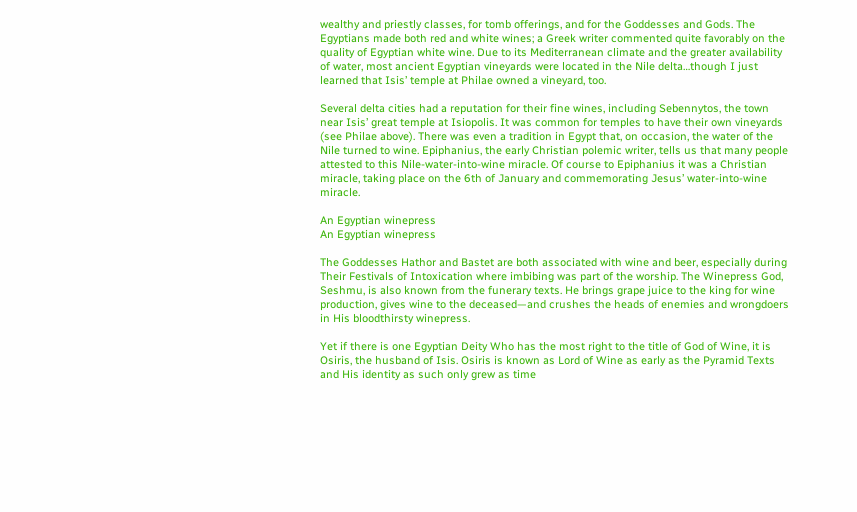wealthy and priestly classes, for tomb offerings, and for the Goddesses and Gods. The Egyptians made both red and white wines; a Greek writer commented quite favorably on the quality of Egyptian white wine. Due to its Mediterranean climate and the greater availability of water, most ancient Egyptian vineyards were located in the Nile delta…though I just learned that Isis’ temple at Philae owned a vineyard, too.

Several delta cities had a reputation for their fine wines, including Sebennytos, the town near Isis’ great temple at Isiopolis. It was common for temples to have their own vineyards (see Philae above). There was even a tradition in Egypt that, on occasion, the water of the Nile turned to wine. Epiphanius, the early Christian polemic writer, tells us that many people attested to this Nile-water-into-wine miracle. Of course to Epiphanius it was a Christian miracle, taking place on the 6th of January and commemorating Jesus’ water-into-wine miracle.

An Egyptian winepress
An Egyptian winepress

The Goddesses Hathor and Bastet are both associated with wine and beer, especially during Their Festivals of Intoxication where imbibing was part of the worship. The Winepress God, Seshmu, is also known from the funerary texts. He brings grape juice to the king for wine production, gives wine to the deceased—and crushes the heads of enemies and wrongdoers in His bloodthirsty winepress.

Yet if there is one Egyptian Deity Who has the most right to the title of God of Wine, it is Osiris, the husband of Isis. Osiris is known as Lord of Wine as early as the Pyramid Texts and His identity as such only grew as time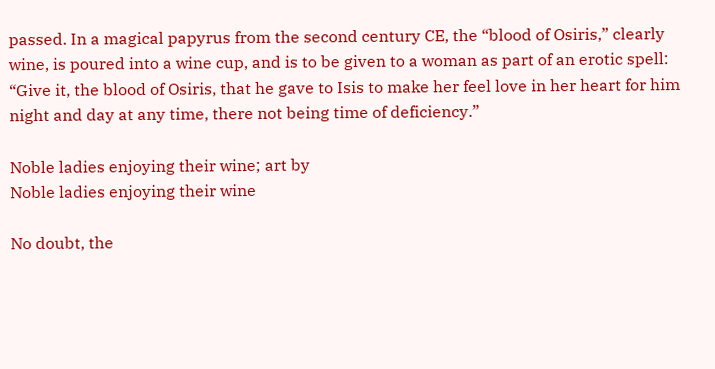passed. In a magical papyrus from the second century CE, the “blood of Osiris,” clearly wine, is poured into a wine cup, and is to be given to a woman as part of an erotic spell: “Give it, the blood of Osiris, that he gave to Isis to make her feel love in her heart for him night and day at any time, there not being time of deficiency.”

Noble ladies enjoying their wine; art by
Noble ladies enjoying their wine

No doubt, the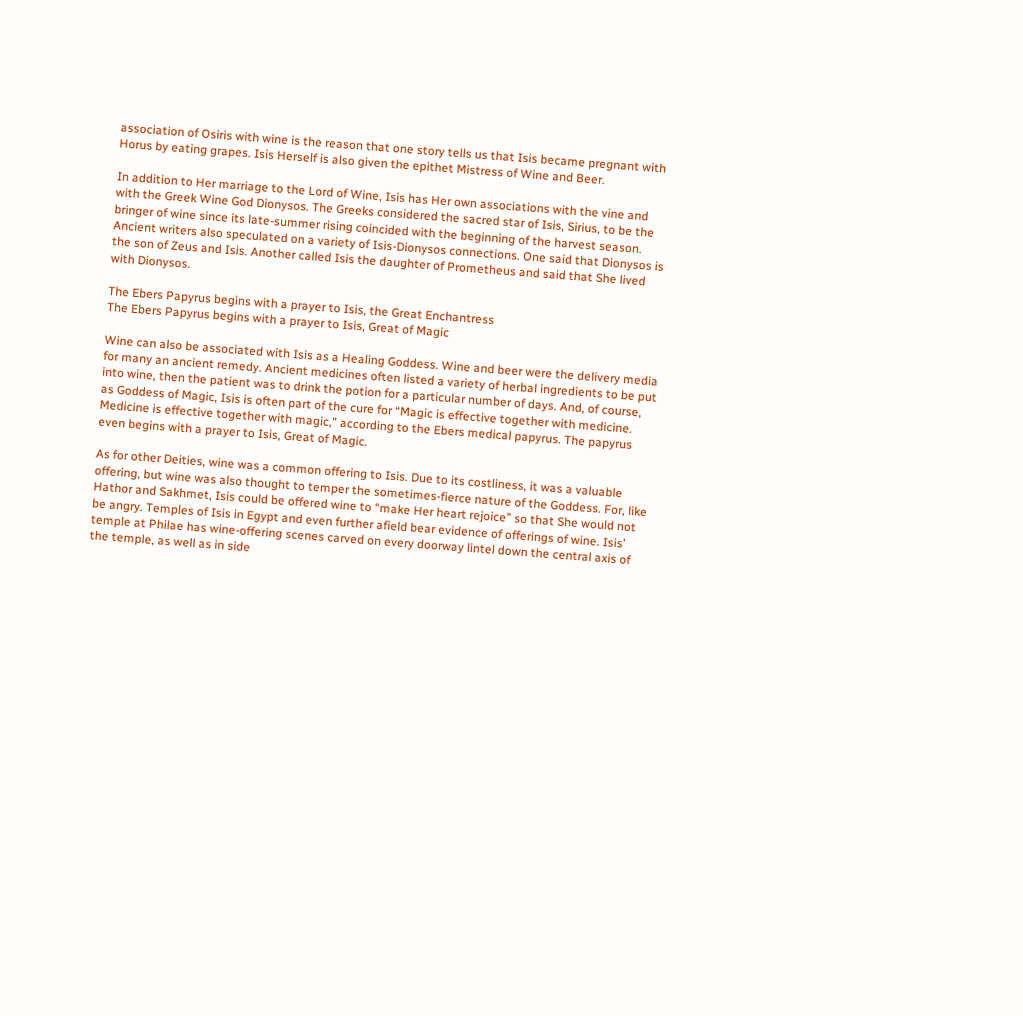association of Osiris with wine is the reason that one story tells us that Isis became pregnant with Horus by eating grapes. Isis Herself is also given the epithet Mistress of Wine and Beer.

In addition to Her marriage to the Lord of Wine, Isis has Her own associations with the vine and with the Greek Wine God Dionysos. The Greeks considered the sacred star of Isis, Sirius, to be the bringer of wine since its late-summer rising coincided with the beginning of the harvest season. Ancient writers also speculated on a variety of Isis-Dionysos connections. One said that Dionysos is the son of Zeus and Isis. Another called Isis the daughter of Prometheus and said that She lived with Dionysos.

The Ebers Papyrus begins with a prayer to Isis, the Great Enchantress
The Ebers Papyrus begins with a prayer to Isis, Great of Magic

Wine can also be associated with Isis as a Healing Goddess. Wine and beer were the delivery media for many an ancient remedy. Ancient medicines often listed a variety of herbal ingredients to be put into wine, then the patient was to drink the potion for a particular number of days. And, of course, as Goddess of Magic, Isis is often part of the cure for “Magic is effective together with medicine. Medicine is effective together with magic,” according to the Ebers medical papyrus. The papyrus even begins with a prayer to Isis, Great of Magic.

As for other Deities, wine was a common offering to Isis. Due to its costliness, it was a valuable offering, but wine was also thought to temper the sometimes-fierce nature of the Goddess. For, like Hathor and Sakhmet, Isis could be offered wine to “make Her heart rejoice” so that She would not be angry. Temples of Isis in Egypt and even further afield bear evidence of offerings of wine. Isis’ temple at Philae has wine-offering scenes carved on every doorway lintel down the central axis of the temple, as well as in side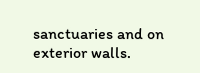sanctuaries and on exterior walls.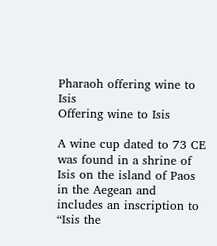Pharaoh offering wine to Isis
Offering wine to Isis

A wine cup dated to 73 CE was found in a shrine of Isis on the island of Paos in the Aegean and includes an inscription to “Isis the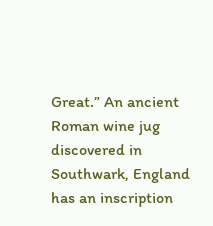Great.” An ancient Roman wine jug discovered in Southwark, England has an inscription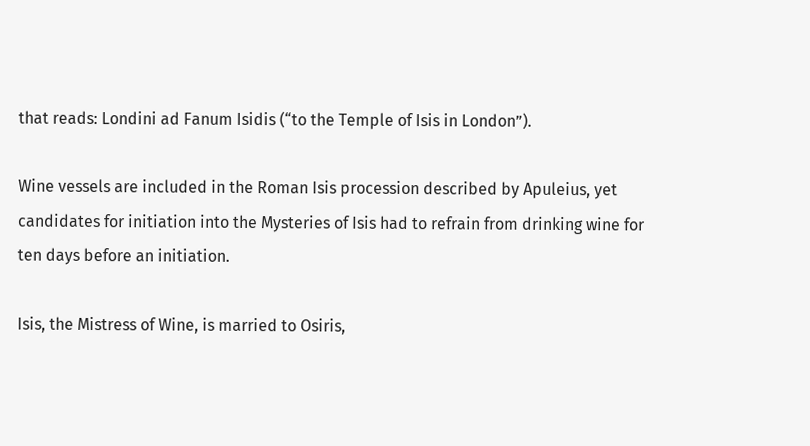that reads: Londini ad Fanum Isidis (“to the Temple of Isis in London”).

Wine vessels are included in the Roman Isis procession described by Apuleius, yet candidates for initiation into the Mysteries of Isis had to refrain from drinking wine for ten days before an initiation.

Isis, the Mistress of Wine, is married to Osiris,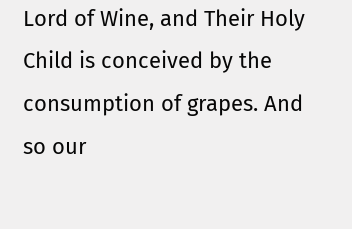Lord of Wine, and Their Holy Child is conceived by the consumption of grapes. And so our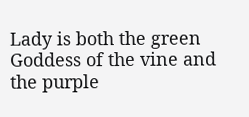Lady is both the green Goddess of the vine and the purple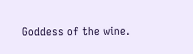Goddess of the wine.